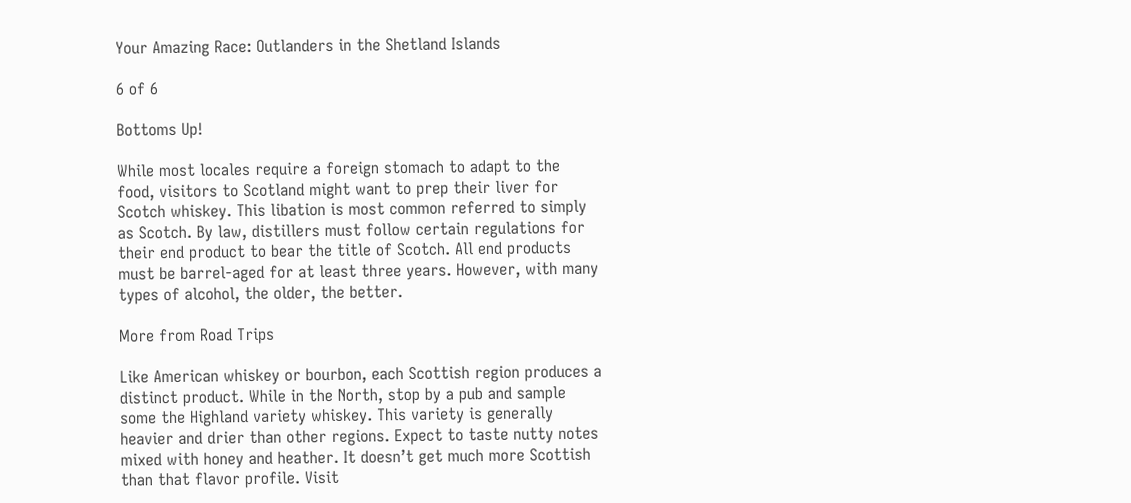Your Amazing Race: Outlanders in the Shetland Islands

6 of 6

Bottoms Up!

While most locales require a foreign stomach to adapt to the food, visitors to Scotland might want to prep their liver for Scotch whiskey. This libation is most common referred to simply as Scotch. By law, distillers must follow certain regulations for their end product to bear the title of Scotch. All end products must be barrel-aged for at least three years. However, with many types of alcohol, the older, the better.

More from Road Trips

Like American whiskey or bourbon, each Scottish region produces a distinct product. While in the North, stop by a pub and sample some the Highland variety whiskey. This variety is generally heavier and drier than other regions. Expect to taste nutty notes mixed with honey and heather. It doesn’t get much more Scottish than that flavor profile. Visit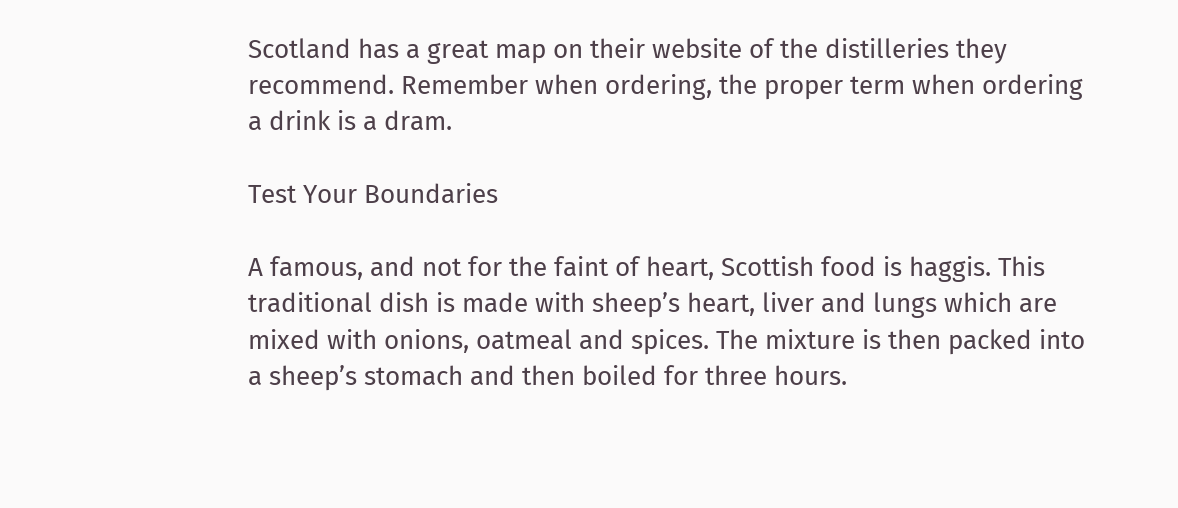Scotland has a great map on their website of the distilleries they recommend. Remember when ordering, the proper term when ordering a drink is a dram.

Test Your Boundaries

A famous, and not for the faint of heart, Scottish food is haggis. This traditional dish is made with sheep’s heart, liver and lungs which are mixed with onions, oatmeal and spices. The mixture is then packed into a sheep’s stomach and then boiled for three hours.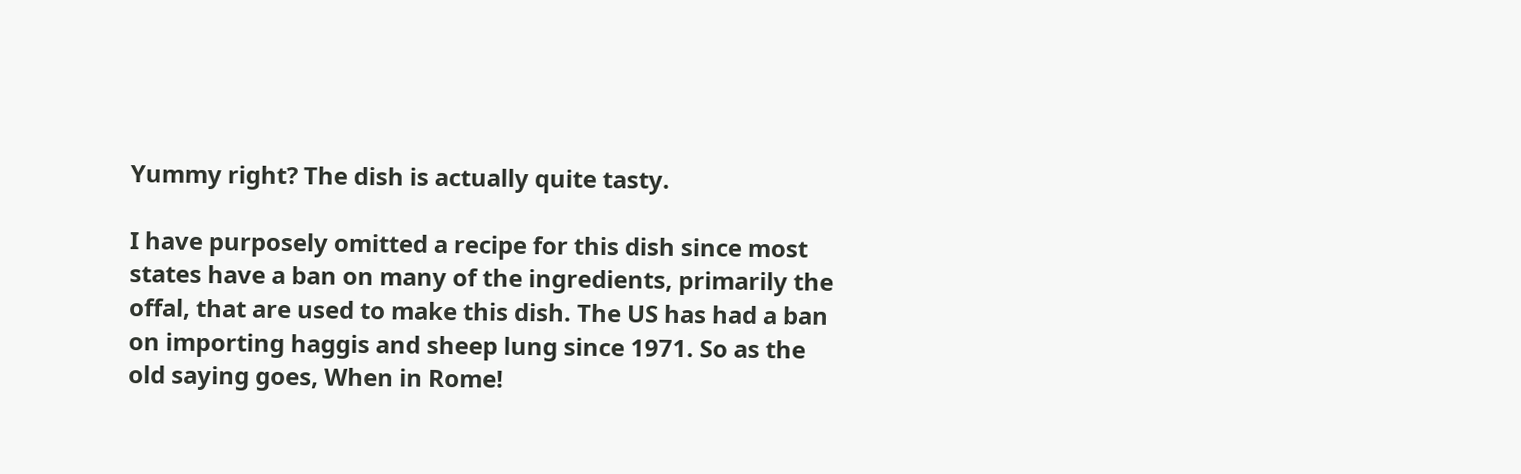Yummy right? The dish is actually quite tasty.

I have purposely omitted a recipe for this dish since most states have a ban on many of the ingredients, primarily the offal, that are used to make this dish. The US has had a ban on importing haggis and sheep lung since 1971. So as the old saying goes, When in Rome!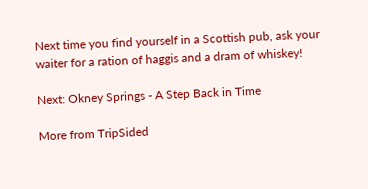Next time you find yourself in a Scottish pub, ask your waiter for a ration of haggis and a dram of whiskey!

Next: Okney Springs - A Step Back in Time

More from TripSided